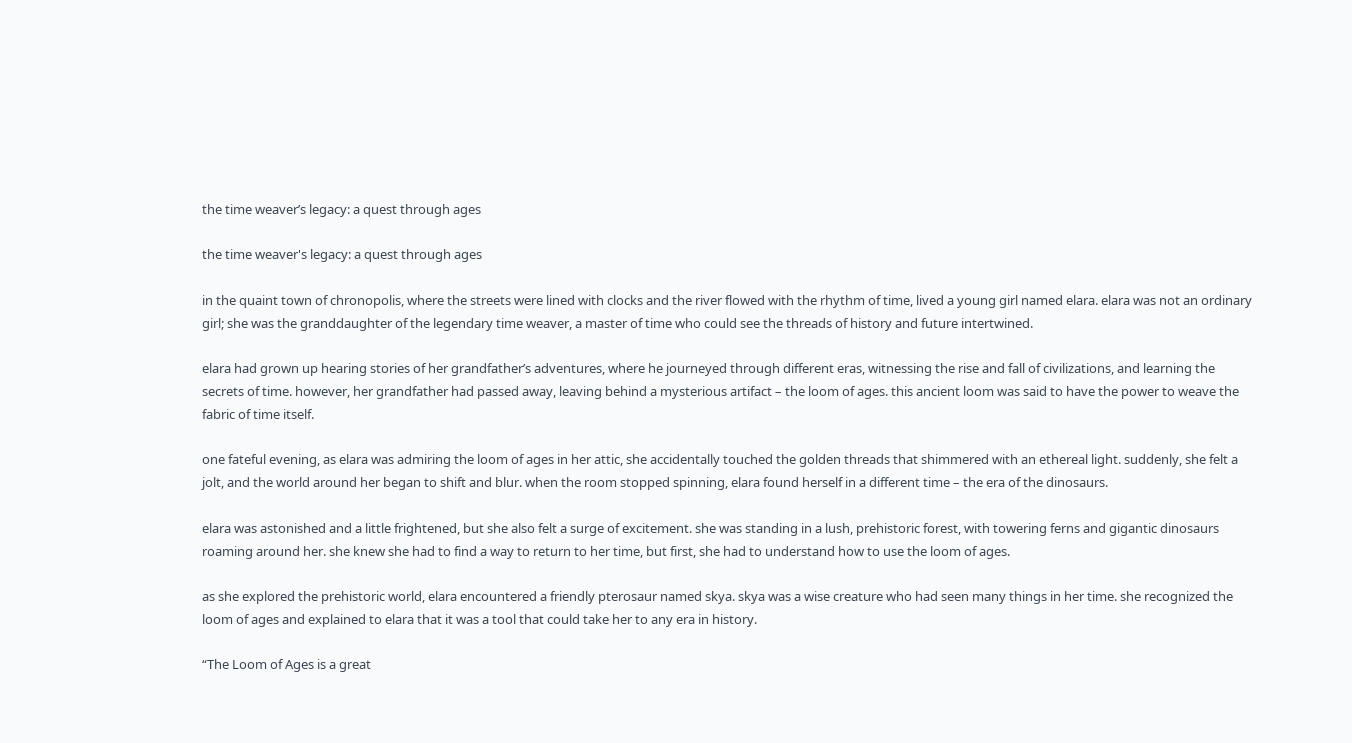the time weaver’s legacy: a quest through ages

the time weaver's legacy: a quest through ages

in the quaint town of chronopolis, where the streets were lined with clocks and the river flowed with the rhythm of time, lived a young girl named elara. elara was not an ordinary girl; she was the granddaughter of the legendary time weaver, a master of time who could see the threads of history and future intertwined.

elara had grown up hearing stories of her grandfather’s adventures, where he journeyed through different eras, witnessing the rise and fall of civilizations, and learning the secrets of time. however, her grandfather had passed away, leaving behind a mysterious artifact – the loom of ages. this ancient loom was said to have the power to weave the fabric of time itself.

one fateful evening, as elara was admiring the loom of ages in her attic, she accidentally touched the golden threads that shimmered with an ethereal light. suddenly, she felt a jolt, and the world around her began to shift and blur. when the room stopped spinning, elara found herself in a different time – the era of the dinosaurs.

elara was astonished and a little frightened, but she also felt a surge of excitement. she was standing in a lush, prehistoric forest, with towering ferns and gigantic dinosaurs roaming around her. she knew she had to find a way to return to her time, but first, she had to understand how to use the loom of ages.

as she explored the prehistoric world, elara encountered a friendly pterosaur named skya. skya was a wise creature who had seen many things in her time. she recognized the loom of ages and explained to elara that it was a tool that could take her to any era in history.

“The Loom of Ages is a great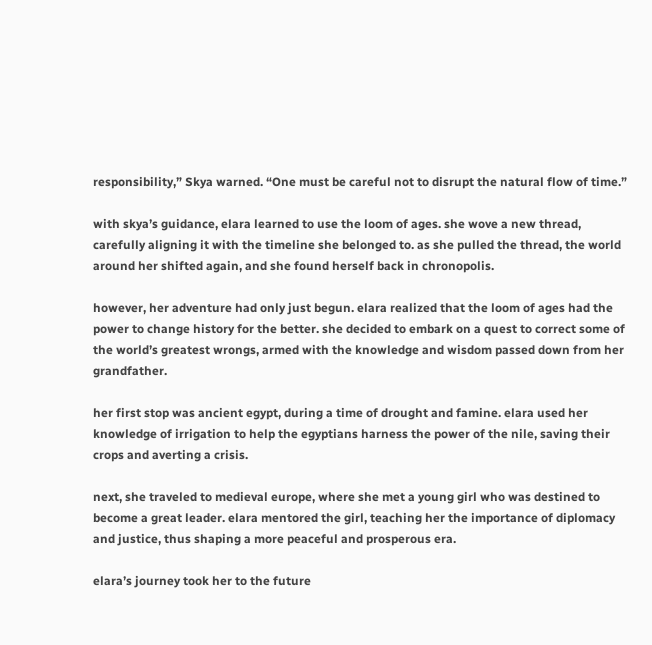responsibility,” Skya warned. “One must be careful not to disrupt the natural flow of time.”

with skya’s guidance, elara learned to use the loom of ages. she wove a new thread, carefully aligning it with the timeline she belonged to. as she pulled the thread, the world around her shifted again, and she found herself back in chronopolis.

however, her adventure had only just begun. elara realized that the loom of ages had the power to change history for the better. she decided to embark on a quest to correct some of the world’s greatest wrongs, armed with the knowledge and wisdom passed down from her grandfather.

her first stop was ancient egypt, during a time of drought and famine. elara used her knowledge of irrigation to help the egyptians harness the power of the nile, saving their crops and averting a crisis.

next, she traveled to medieval europe, where she met a young girl who was destined to become a great leader. elara mentored the girl, teaching her the importance of diplomacy and justice, thus shaping a more peaceful and prosperous era.

elara’s journey took her to the future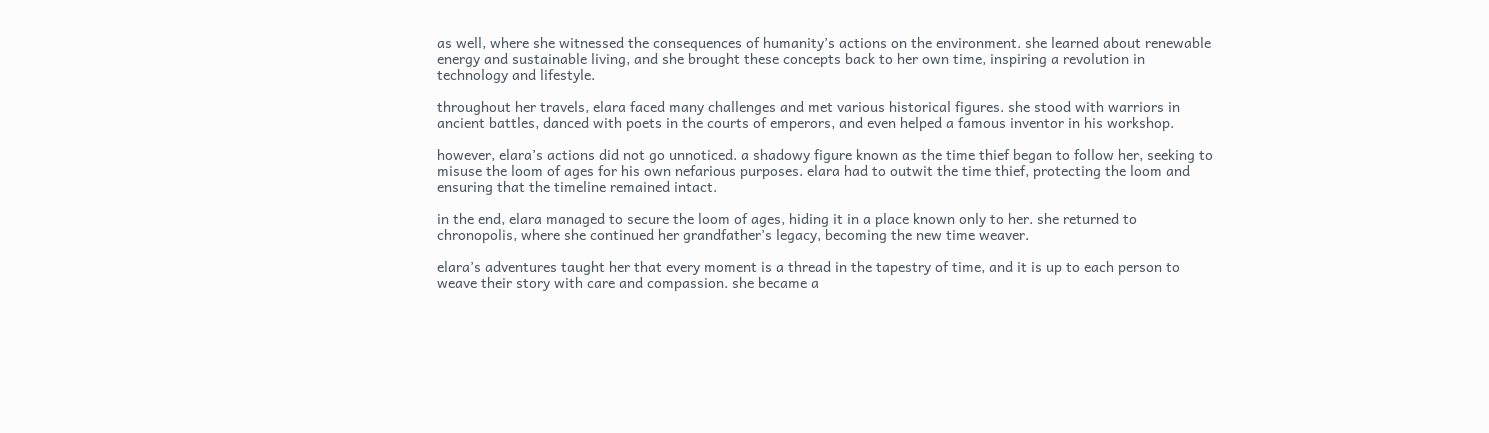as well, where she witnessed the consequences of humanity’s actions on the environment. she learned about renewable energy and sustainable living, and she brought these concepts back to her own time, inspiring a revolution in technology and lifestyle.

throughout her travels, elara faced many challenges and met various historical figures. she stood with warriors in ancient battles, danced with poets in the courts of emperors, and even helped a famous inventor in his workshop.

however, elara’s actions did not go unnoticed. a shadowy figure known as the time thief began to follow her, seeking to misuse the loom of ages for his own nefarious purposes. elara had to outwit the time thief, protecting the loom and ensuring that the timeline remained intact.

in the end, elara managed to secure the loom of ages, hiding it in a place known only to her. she returned to chronopolis, where she continued her grandfather’s legacy, becoming the new time weaver.

elara’s adventures taught her that every moment is a thread in the tapestry of time, and it is up to each person to weave their story with care and compassion. she became a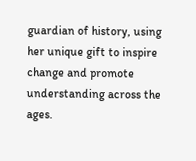guardian of history, using her unique gift to inspire change and promote understanding across the ages.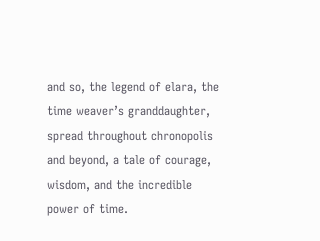and so, the legend of elara, the time weaver’s granddaughter, spread throughout chronopolis and beyond, a tale of courage, wisdom, and the incredible power of time.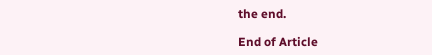the end.

End of Article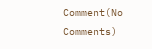Comment(No Comments)